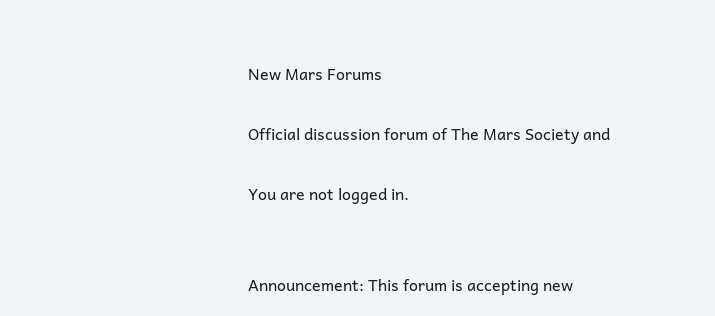New Mars Forums

Official discussion forum of The Mars Society and

You are not logged in.


Announcement: This forum is accepting new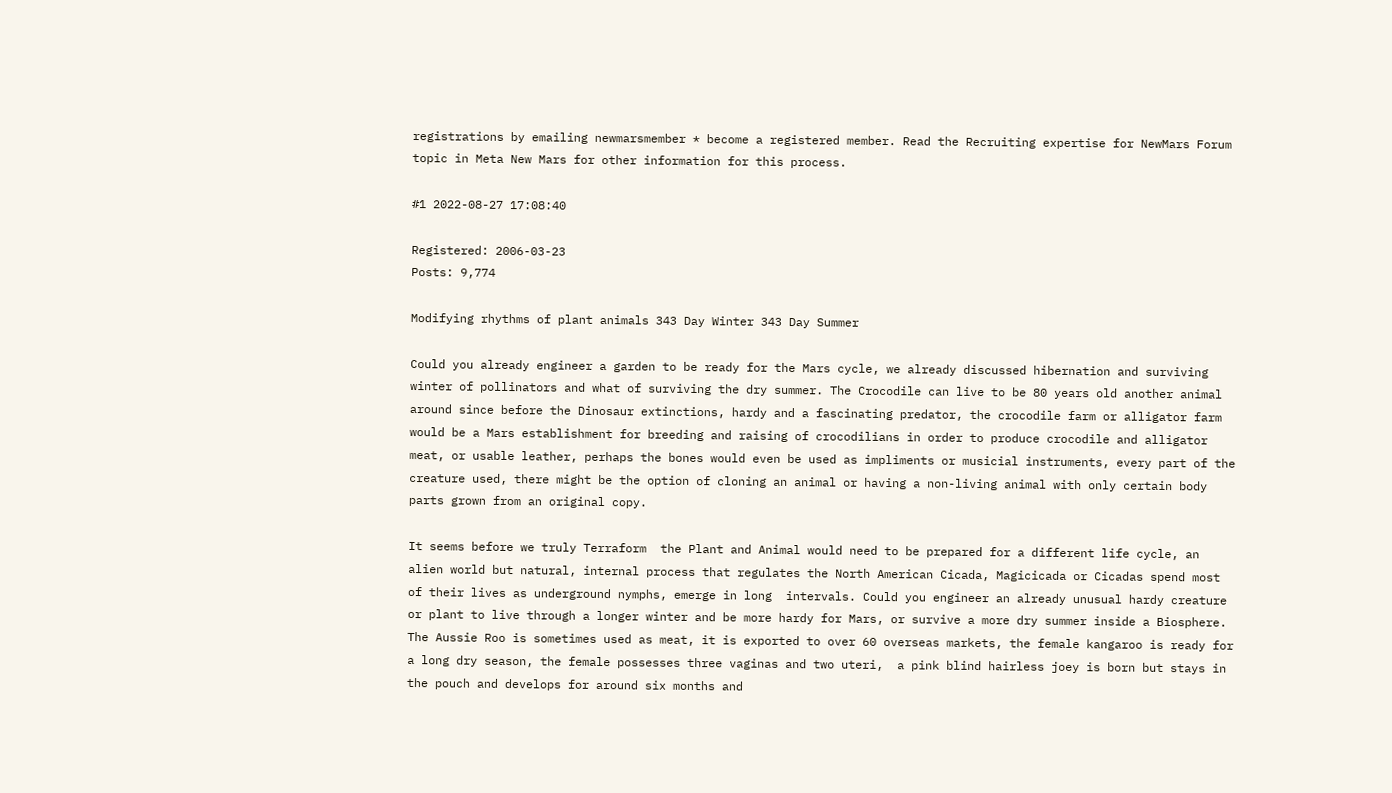registrations by emailing newmarsmember * become a registered member. Read the Recruiting expertise for NewMars Forum topic in Meta New Mars for other information for this process.

#1 2022-08-27 17:08:40

Registered: 2006-03-23
Posts: 9,774

Modifying rhythms of plant animals 343 Day Winter 343 Day Summer

Could you already engineer a garden to be ready for the Mars cycle, we already discussed hibernation and surviving winter of pollinators and what of surviving the dry summer. The Crocodile can live to be 80 years old another animal around since before the Dinosaur extinctions, hardy and a fascinating predator, the crocodile farm or alligator farm would be a Mars establishment for breeding and raising of crocodilians in order to produce crocodile and alligator meat, or usable leather, perhaps the bones would even be used as impliments or musicial instruments, every part of the creature used, there might be the option of cloning an animal or having a non-living animal with only certain body parts grown from an original copy.

It seems before we truly Terraform  the Plant and Animal would need to be prepared for a different life cycle, an alien world but natural, internal process that regulates the North American Cicada, Magicicada or Cicadas spend most of their lives as underground nymphs, emerge in long  intervals. Could you engineer an already unusual hardy creature or plant to live through a longer winter and be more hardy for Mars, or survive a more dry summer inside a Biosphere. The Aussie Roo is sometimes used as meat, it is exported to over 60 overseas markets, the female kangaroo is ready for a long dry season, the female possesses three vaginas and two uteri,  a pink blind hairless joey is born but stays in the pouch and develops for around six months and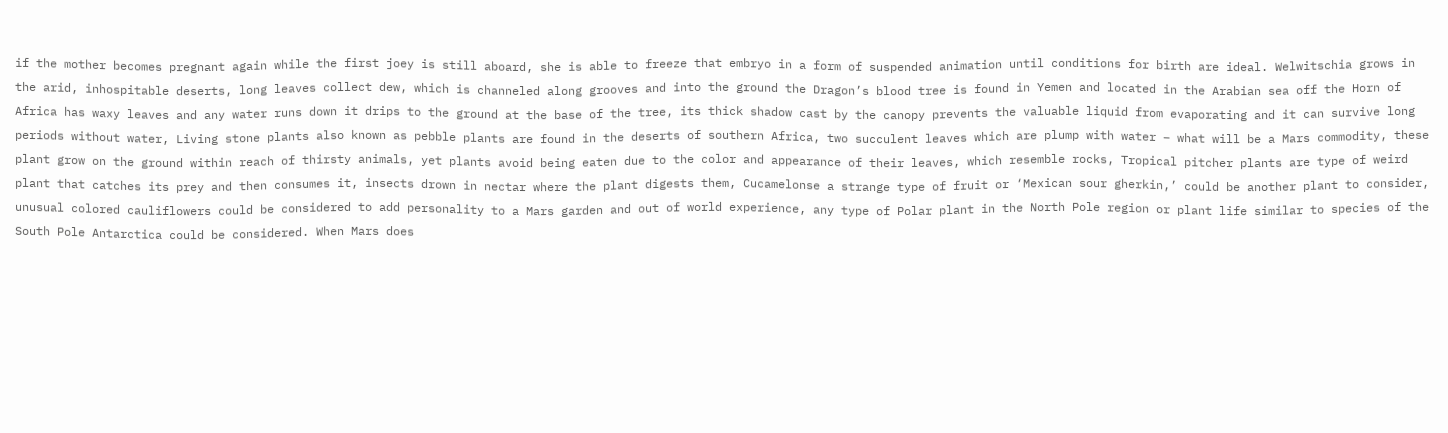if the mother becomes pregnant again while the first joey is still aboard, she is able to freeze that embryo in a form of suspended animation until conditions for birth are ideal. Welwitschia grows in the arid, inhospitable deserts, long leaves collect dew, which is channeled along grooves and into the ground the Dragon’s blood tree is found in Yemen and located in the Arabian sea off the Horn of Africa has waxy leaves and any water runs down it drips to the ground at the base of the tree, its thick shadow cast by the canopy prevents the valuable liquid from evaporating and it can survive long periods without water, Living stone plants also known as pebble plants are found in the deserts of southern Africa, two succulent leaves which are plump with water – what will be a Mars commodity, these plant grow on the ground within reach of thirsty animals, yet plants avoid being eaten due to the color and appearance of their leaves, which resemble rocks, Tropical pitcher plants are type of weird plant that catches its prey and then consumes it, insects drown in nectar where the plant digests them, Cucamelonse a strange type of fruit or ‘Mexican sour gherkin,’ could be another plant to consider, unusual colored cauliflowers could be considered to add personality to a Mars garden and out of world experience, any type of Polar plant in the North Pole region or plant life similar to species of the South Pole Antarctica could be considered. When Mars does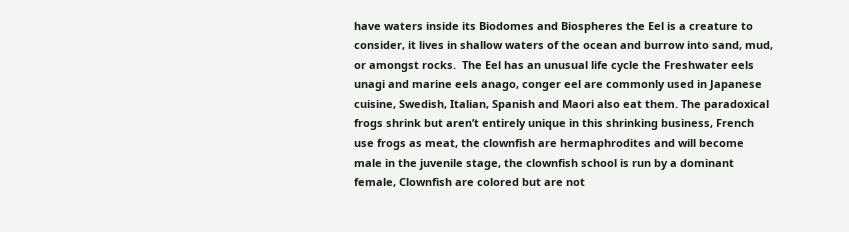have waters inside its Biodomes and Biospheres the Eel is a creature to consider, it lives in shallow waters of the ocean and burrow into sand, mud, or amongst rocks.  The Eel has an unusual life cycle the Freshwater eels unagi and marine eels anago, conger eel are commonly used in Japanese cuisine, Swedish, Italian, Spanish and Maori also eat them. The paradoxical frogs shrink but aren’t entirely unique in this shrinking business, French use frogs as meat, the clownfish are hermaphrodites and will become male in the juvenile stage, the clownfish school is run by a dominant female, Clownfish are colored but are not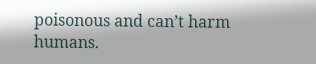poisonous and can’t harm humans.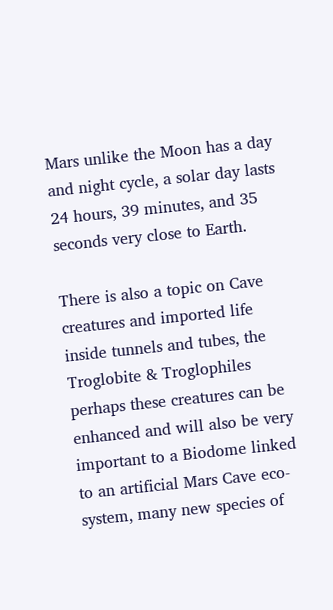Mars unlike the Moon has a day and night cycle, a solar day lasts 24 hours, 39 minutes, and 35 seconds very close to Earth.

There is also a topic on Cave creatures and imported life inside tunnels and tubes, the Troglobite & Troglophiles perhaps these creatures can be enhanced and will also be very important to a Biodome linked to an artificial Mars Cave eco-system, many new species of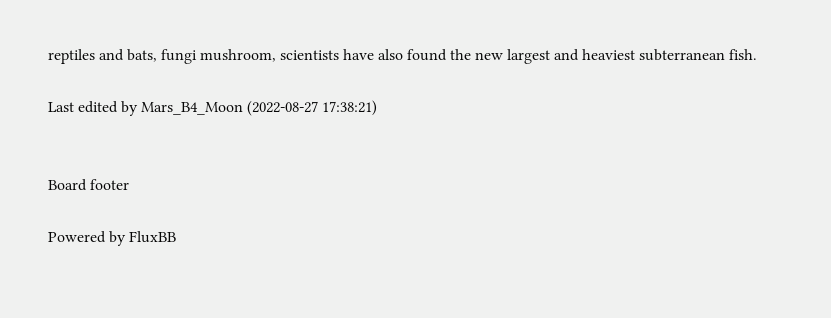reptiles and bats, fungi mushroom, scientists have also found the new largest and heaviest subterranean fish.

Last edited by Mars_B4_Moon (2022-08-27 17:38:21)


Board footer

Powered by FluxBB